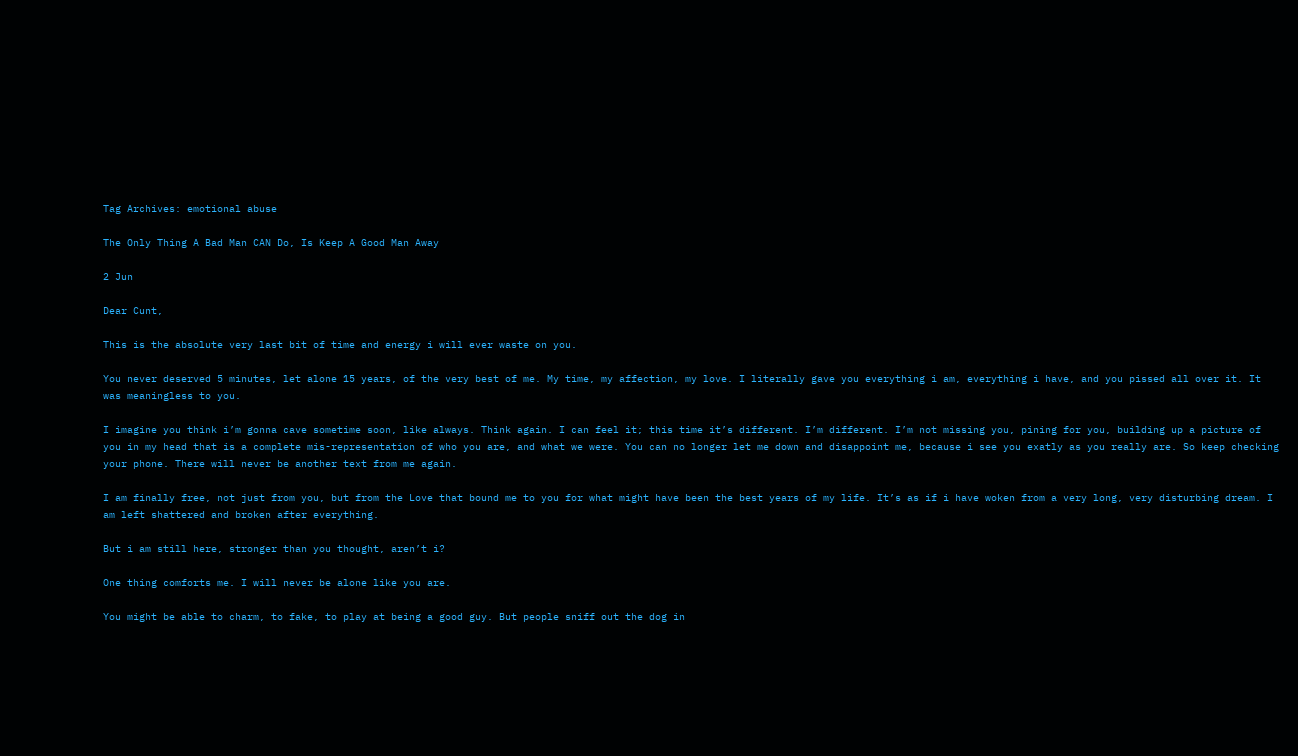Tag Archives: emotional abuse

The Only Thing A Bad Man CAN Do, Is Keep A Good Man Away

2 Jun

Dear Cunt,

This is the absolute very last bit of time and energy i will ever waste on you.

You never deserved 5 minutes, let alone 15 years, of the very best of me. My time, my affection, my love. I literally gave you everything i am, everything i have, and you pissed all over it. It was meaningless to you.

I imagine you think i’m gonna cave sometime soon, like always. Think again. I can feel it; this time it’s different. I’m different. I’m not missing you, pining for you, building up a picture of you in my head that is a complete mis-representation of who you are, and what we were. You can no longer let me down and disappoint me, because i see you exatly as you really are. So keep checking your phone. There will never be another text from me again.

I am finally free, not just from you, but from the Love that bound me to you for what might have been the best years of my life. It’s as if i have woken from a very long, very disturbing dream. I am left shattered and broken after everything.

But i am still here, stronger than you thought, aren’t i?

One thing comforts me. I will never be alone like you are.

You might be able to charm, to fake, to play at being a good guy. But people sniff out the dog in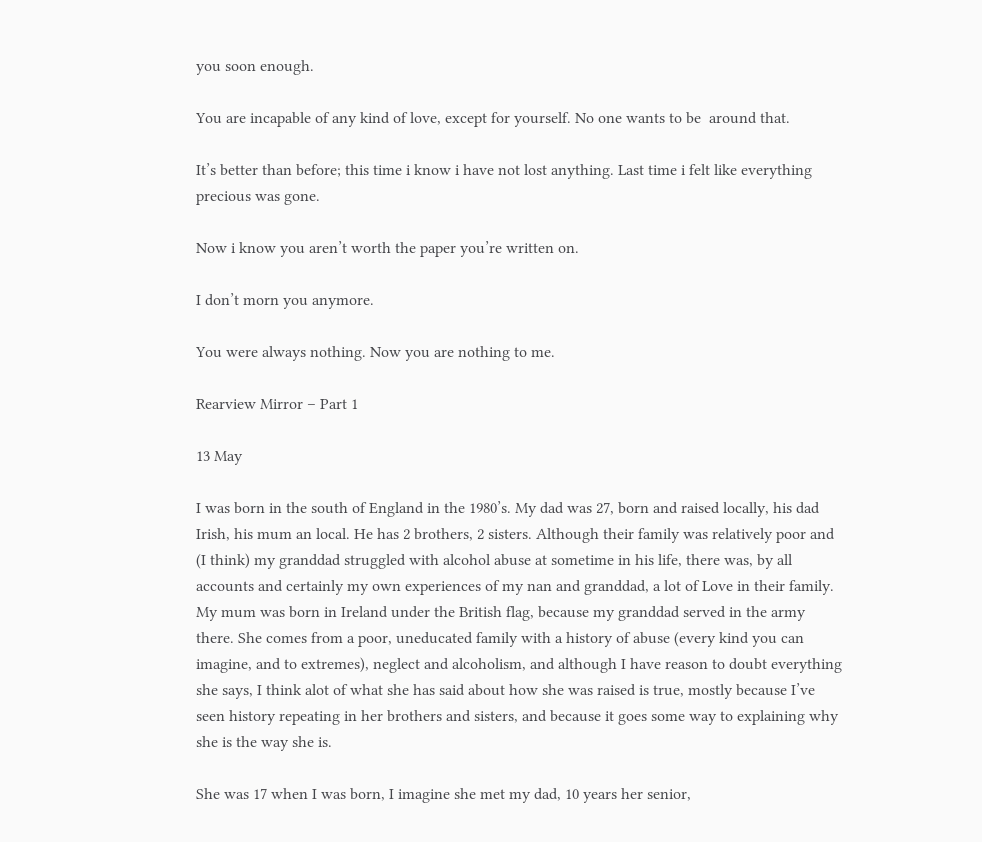you soon enough.

You are incapable of any kind of love, except for yourself. No one wants to be  around that.

It’s better than before; this time i know i have not lost anything. Last time i felt like everything precious was gone.

Now i know you aren’t worth the paper you’re written on.

I don’t morn you anymore.

You were always nothing. Now you are nothing to me.

Rearview Mirror – Part 1

13 May

I was born in the south of England in the 1980’s. My dad was 27, born and raised locally, his dad Irish, his mum an local. He has 2 brothers, 2 sisters. Although their family was relatively poor and (I think) my granddad struggled with alcohol abuse at sometime in his life, there was, by all accounts and certainly my own experiences of my nan and granddad, a lot of Love in their family. My mum was born in Ireland under the British flag, because my granddad served in the army there. She comes from a poor, uneducated family with a history of abuse (every kind you can imagine, and to extremes), neglect and alcoholism, and although I have reason to doubt everything she says, I think alot of what she has said about how she was raised is true, mostly because I’ve seen history repeating in her brothers and sisters, and because it goes some way to explaining why she is the way she is.

She was 17 when I was born, I imagine she met my dad, 10 years her senior,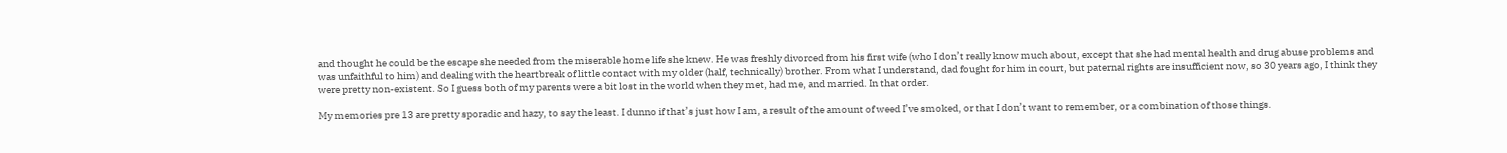and thought he could be the escape she needed from the miserable home life she knew. He was freshly divorced from his first wife (who I don’t really know much about, except that she had mental health and drug abuse problems and was unfaithful to him) and dealing with the heartbreak of little contact with my older (half, technically) brother. From what I understand, dad fought for him in court, but paternal rights are insufficient now, so 30 years ago, I think they were pretty non-existent. So I guess both of my parents were a bit lost in the world when they met, had me, and married. In that order.

My memories pre 13 are pretty sporadic and hazy, to say the least. I dunno if that’s just how I am, a result of the amount of weed I’ve smoked, or that I don’t want to remember, or a combination of those things.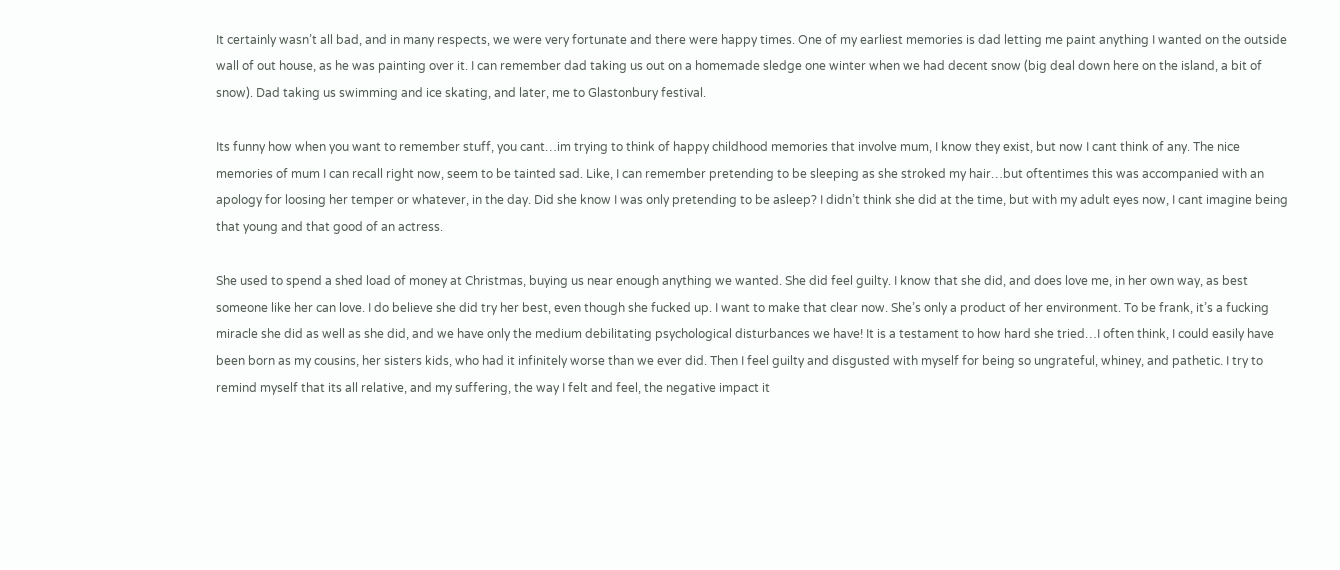It certainly wasn’t all bad, and in many respects, we were very fortunate and there were happy times. One of my earliest memories is dad letting me paint anything I wanted on the outside wall of out house, as he was painting over it. I can remember dad taking us out on a homemade sledge one winter when we had decent snow (big deal down here on the island, a bit of snow). Dad taking us swimming and ice skating, and later, me to Glastonbury festival.

Its funny how when you want to remember stuff, you cant…im trying to think of happy childhood memories that involve mum, I know they exist, but now I cant think of any. The nice memories of mum I can recall right now, seem to be tainted sad. Like, I can remember pretending to be sleeping as she stroked my hair…but oftentimes this was accompanied with an apology for loosing her temper or whatever, in the day. Did she know I was only pretending to be asleep? I didn’t think she did at the time, but with my adult eyes now, I cant imagine being that young and that good of an actress.

She used to spend a shed load of money at Christmas, buying us near enough anything we wanted. She did feel guilty. I know that she did, and does love me, in her own way, as best someone like her can love. I do believe she did try her best, even though she fucked up. I want to make that clear now. She’s only a product of her environment. To be frank, it’s a fucking miracle she did as well as she did, and we have only the medium debilitating psychological disturbances we have! It is a testament to how hard she tried…I often think, I could easily have been born as my cousins, her sisters kids, who had it infinitely worse than we ever did. Then I feel guilty and disgusted with myself for being so ungrateful, whiney, and pathetic. I try to remind myself that its all relative, and my suffering, the way I felt and feel, the negative impact it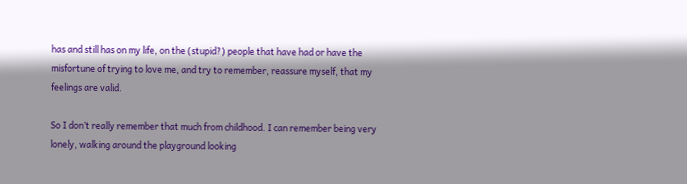has and still has on my life, on the (stupid?) people that have had or have the misfortune of trying to love me, and try to remember, reassure myself, that my feelings are valid.

So I don’t really remember that much from childhood. I can remember being very lonely, walking around the playground looking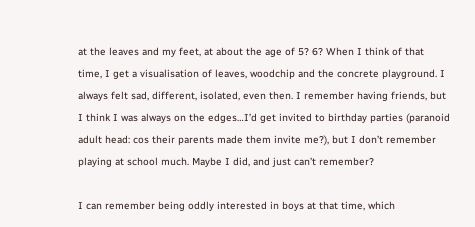at the leaves and my feet, at about the age of 5? 6? When I think of that time, I get a visualisation of leaves, woodchip and the concrete playground. I always felt sad, different, isolated, even then. I remember having friends, but I think I was always on the edges…I’d get invited to birthday parties (paranoid adult head: cos their parents made them invite me?), but I don’t remember playing at school much. Maybe I did, and just can’t remember?

I can remember being oddly interested in boys at that time, which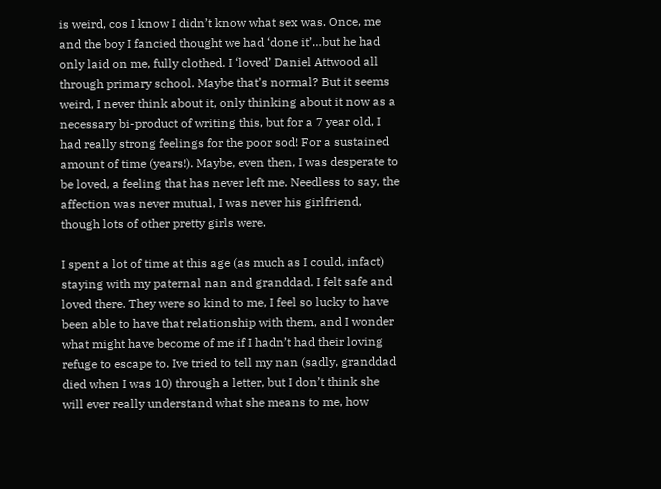is weird, cos I know I didn’t know what sex was. Once, me and the boy I fancied thought we had ‘done it’…but he had only laid on me, fully clothed. I ‘loved’ Daniel Attwood all through primary school. Maybe that’s normal? But it seems weird, I never think about it, only thinking about it now as a necessary bi-product of writing this, but for a 7 year old, I had really strong feelings for the poor sod! For a sustained amount of time (years!). Maybe, even then, I was desperate to be loved, a feeling that has never left me. Needless to say, the affection was never mutual, I was never his girlfriend, though lots of other pretty girls were.

I spent a lot of time at this age (as much as I could, infact) staying with my paternal nan and granddad. I felt safe and loved there. They were so kind to me, I feel so lucky to have been able to have that relationship with them, and I wonder what might have become of me if I hadn’t had their loving refuge to escape to. Ive tried to tell my nan (sadly, granddad died when I was 10) through a letter, but I don’t think she will ever really understand what she means to me, how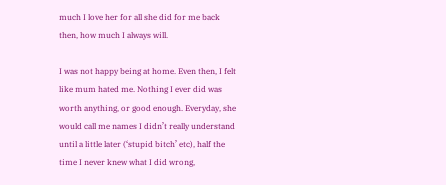much I love her for all she did for me back then, how much I always will.

I was not happy being at home. Even then, I felt like mum hated me. Nothing I ever did was worth anything, or good enough. Everyday, she would call me names I didn’t really understand until a little later (‘stupid bitch’ etc), half the time I never knew what I did wrong,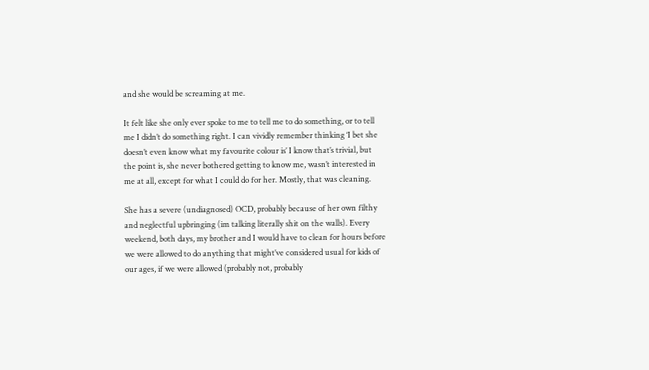and she would be screaming at me.

It felt like she only ever spoke to me to tell me to do something, or to tell me I didn’t do something right. I can vividly remember thinking ‘I bet she doesn’t even know what my favourite colour is’ I know that’s trivial, but the point is, she never bothered getting to know me, wasn’t interested in me at all, except for what I could do for her. Mostly, that was cleaning.

She has a severe (undiagnosed) OCD, probably because of her own filthy and neglectful upbringing (im talking literally shit on the walls). Every weekend, both days, my brother and I would have to clean for hours before we were allowed to do anything that might’ve considered usual for kids of our ages, if we were allowed (probably not, probably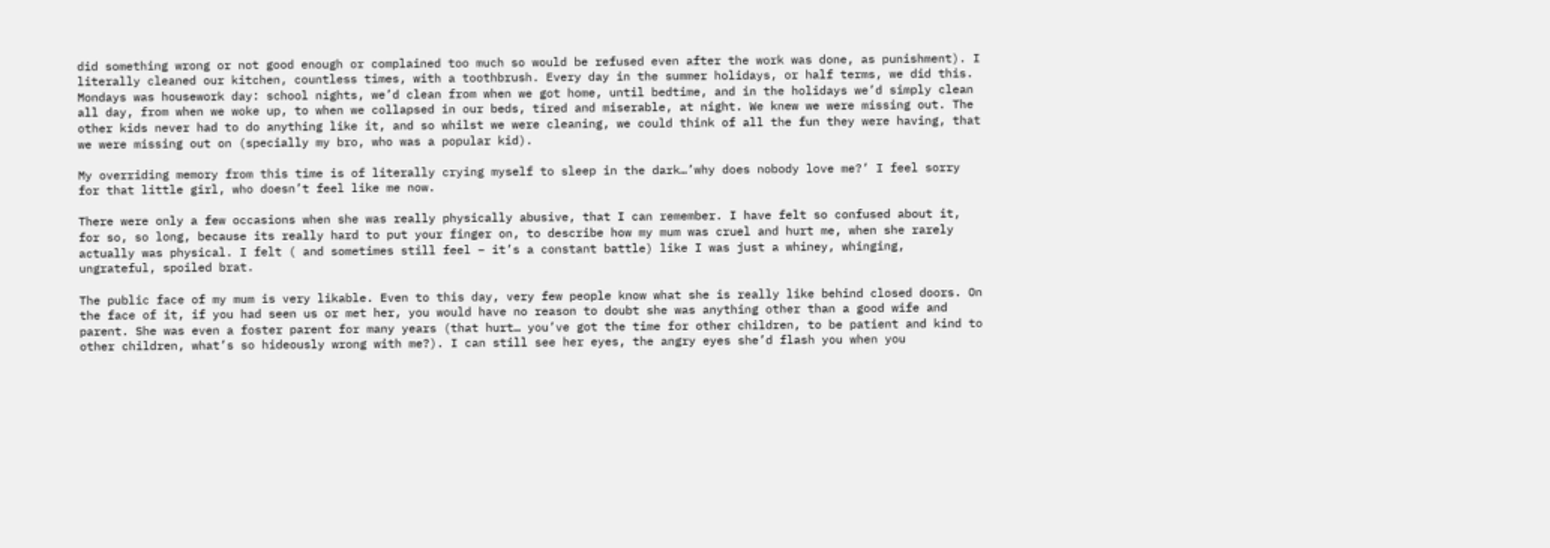did something wrong or not good enough or complained too much so would be refused even after the work was done, as punishment). I literally cleaned our kitchen, countless times, with a toothbrush. Every day in the summer holidays, or half terms, we did this. Mondays was housework day: school nights, we’d clean from when we got home, until bedtime, and in the holidays we’d simply clean all day, from when we woke up, to when we collapsed in our beds, tired and miserable, at night. We knew we were missing out. The other kids never had to do anything like it, and so whilst we were cleaning, we could think of all the fun they were having, that we were missing out on (specially my bro, who was a popular kid).

My overriding memory from this time is of literally crying myself to sleep in the dark…’why does nobody love me?’ I feel sorry for that little girl, who doesn’t feel like me now.

There were only a few occasions when she was really physically abusive, that I can remember. I have felt so confused about it, for so, so long, because its really hard to put your finger on, to describe how my mum was cruel and hurt me, when she rarely actually was physical. I felt ( and sometimes still feel – it’s a constant battle) like I was just a whiney, whinging, ungrateful, spoiled brat.

The public face of my mum is very likable. Even to this day, very few people know what she is really like behind closed doors. On the face of it, if you had seen us or met her, you would have no reason to doubt she was anything other than a good wife and parent. She was even a foster parent for many years (that hurt… you’ve got the time for other children, to be patient and kind to other children, what’s so hideously wrong with me?). I can still see her eyes, the angry eyes she’d flash you when you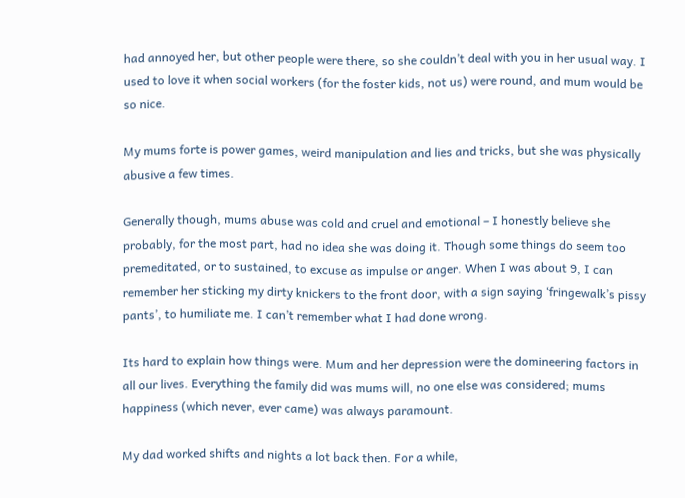had annoyed her, but other people were there, so she couldn’t deal with you in her usual way. I used to love it when social workers (for the foster kids, not us) were round, and mum would be so nice.

My mums forte is power games, weird manipulation and lies and tricks, but she was physically abusive a few times.

Generally though, mums abuse was cold and cruel and emotional – I honestly believe she probably, for the most part, had no idea she was doing it. Though some things do seem too premeditated, or to sustained, to excuse as impulse or anger. When I was about 9, I can remember her sticking my dirty knickers to the front door, with a sign saying ‘fringewalk’s pissy pants’, to humiliate me. I can’t remember what I had done wrong.

Its hard to explain how things were. Mum and her depression were the domineering factors in all our lives. Everything the family did was mums will, no one else was considered; mums happiness (which never, ever came) was always paramount.

My dad worked shifts and nights a lot back then. For a while,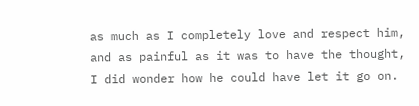as much as I completely love and respect him, and as painful as it was to have the thought, I did wonder how he could have let it go on.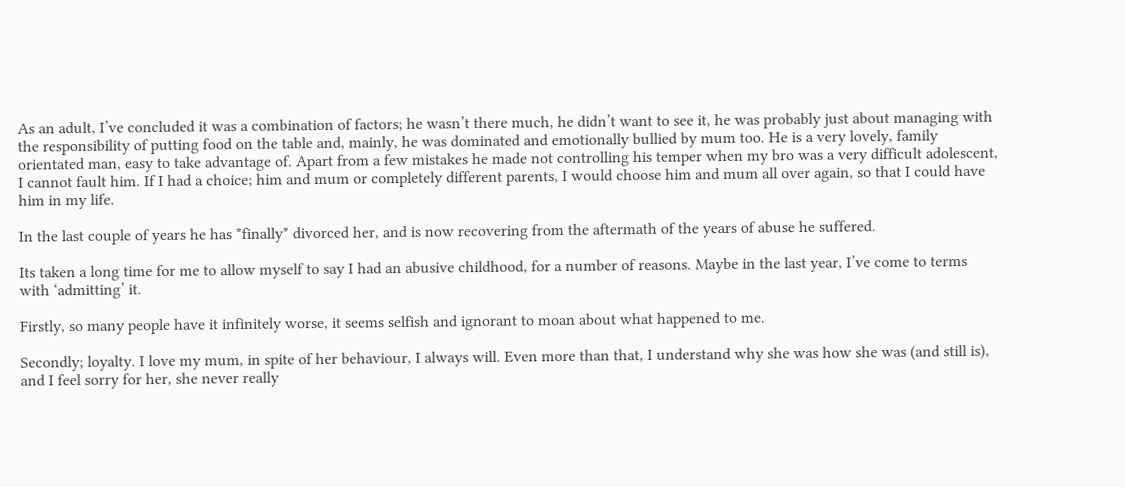As an adult, I’ve concluded it was a combination of factors; he wasn’t there much, he didn’t want to see it, he was probably just about managing with the responsibility of putting food on the table and, mainly, he was dominated and emotionally bullied by mum too. He is a very lovely, family orientated man, easy to take advantage of. Apart from a few mistakes he made not controlling his temper when my bro was a very difficult adolescent, I cannot fault him. If I had a choice; him and mum or completely different parents, I would choose him and mum all over again, so that I could have him in my life.

In the last couple of years he has *finally* divorced her, and is now recovering from the aftermath of the years of abuse he suffered.

Its taken a long time for me to allow myself to say I had an abusive childhood, for a number of reasons. Maybe in the last year, I’ve come to terms with ‘admitting’ it.

Firstly, so many people have it infinitely worse, it seems selfish and ignorant to moan about what happened to me.

Secondly; loyalty. I love my mum, in spite of her behaviour, I always will. Even more than that, I understand why she was how she was (and still is), and I feel sorry for her, she never really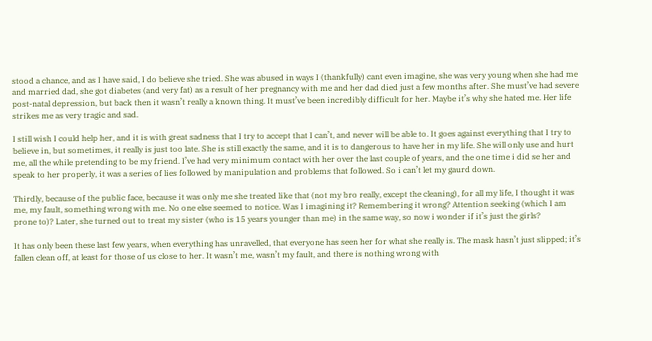stood a chance, and as I have said, I do believe she tried. She was abused in ways I (thankfully) cant even imagine, she was very young when she had me and married dad, she got diabetes (and very fat) as a result of her pregnancy with me and her dad died just a few months after. She must’ve had severe post-natal depression, but back then it wasn’t really a known thing. It must’ve been incredibly difficult for her. Maybe it’s why she hated me. Her life strikes me as very tragic and sad.

I still wish I could help her, and it is with great sadness that I try to accept that I can’t, and never will be able to. It goes against everything that I try to believe in, but sometimes, it really is just too late. She is still exactly the same, and it is to dangerous to have her in my life. She will only use and hurt me, all the while pretending to be my friend. I’ve had very minimum contact with her over the last couple of years, and the one time i did se her and speak to her properly, it was a series of lies followed by manipulation and problems that followed. So i can’t let my gaurd down.

Thirdly, because of the public face, because it was only me she treated like that (not my bro really, except the cleaning), for all my life, I thought it was me, my fault, something wrong with me. No one else seemed to notice. Was I imagining it? Remembering it wrong? Attention seeking (which I am prone to)? Later, she turned out to treat my sister (who is 15 years younger than me) in the same way, so now i wonder if it’s just the girls?

It has only been these last few years, when everything has unravelled, that everyone has seen her for what she really is. The mask hasn’t just slipped; it’s fallen clean off, at least for those of us close to her. It wasn’t me, wasn’t my fault, and there is nothing wrong with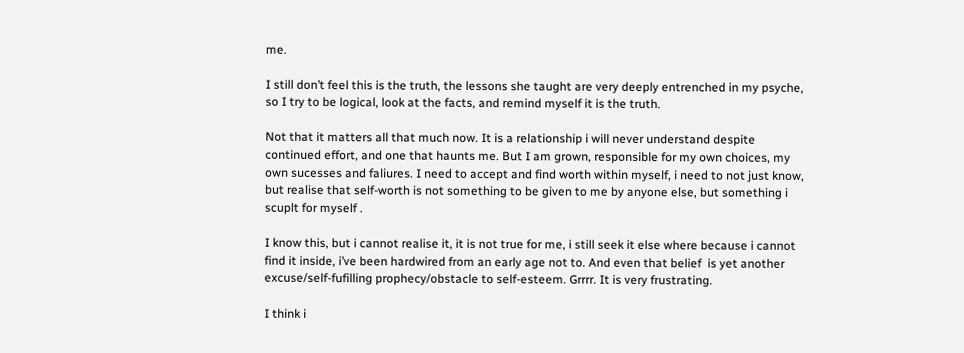me.

I still don’t feel this is the truth, the lessons she taught are very deeply entrenched in my psyche, so I try to be logical, look at the facts, and remind myself it is the truth.

Not that it matters all that much now. It is a relationship i will never understand despite continued effort, and one that haunts me. But I am grown, responsible for my own choices, my own sucesses and faliures. I need to accept and find worth within myself, i need to not just know, but realise that self-worth is not something to be given to me by anyone else, but something i scuplt for myself .

I know this, but i cannot realise it, it is not true for me, i still seek it else where because i cannot find it inside, i’ve been hardwired from an early age not to. And even that belief  is yet another excuse/self-fufilling prophecy/obstacle to self-esteem. Grrrr. It is very frustrating.

I think i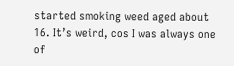started smoking weed aged about 16. It’s weird, cos I was always one of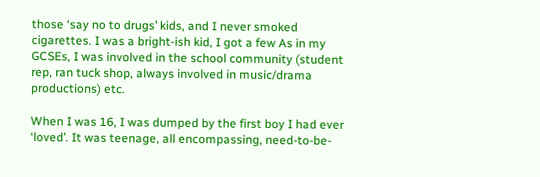those ‘say no to drugs’ kids, and I never smoked cigarettes. I was a bright-ish kid, I got a few As in my GCSEs, I was involved in the school community (student rep, ran tuck shop, always involved in music/drama productions) etc.

When I was 16, I was dumped by the first boy I had ever ‘loved’. It was teenage, all encompassing, need-to-be-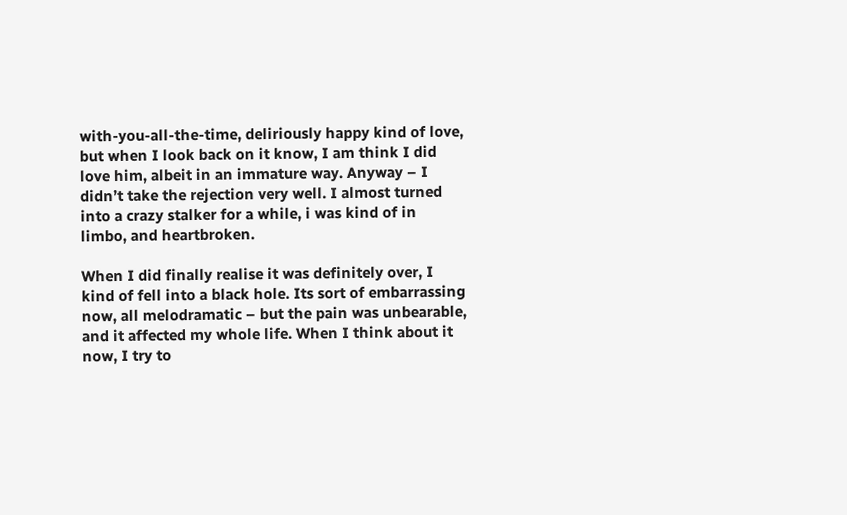with-you-all-the-time, deliriously happy kind of love, but when I look back on it know, I am think I did love him, albeit in an immature way. Anyway – I didn’t take the rejection very well. I almost turned into a crazy stalker for a while, i was kind of in limbo, and heartbroken.

When I did finally realise it was definitely over, I kind of fell into a black hole. Its sort of embarrassing now, all melodramatic – but the pain was unbearable, and it affected my whole life. When I think about it now, I try to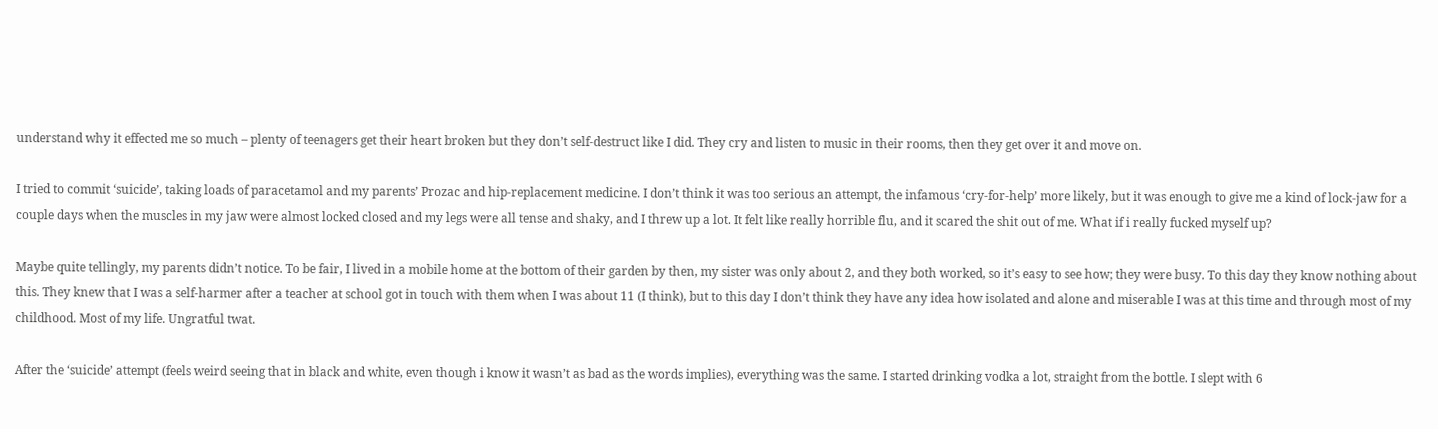understand why it effected me so much – plenty of teenagers get their heart broken but they don’t self-destruct like I did. They cry and listen to music in their rooms, then they get over it and move on.

I tried to commit ‘suicide’, taking loads of paracetamol and my parents’ Prozac and hip-replacement medicine. I don’t think it was too serious an attempt, the infamous ‘cry-for-help’ more likely, but it was enough to give me a kind of lock-jaw for a couple days when the muscles in my jaw were almost locked closed and my legs were all tense and shaky, and I threw up a lot. It felt like really horrible flu, and it scared the shit out of me. What if i really fucked myself up?

Maybe quite tellingly, my parents didn’t notice. To be fair, I lived in a mobile home at the bottom of their garden by then, my sister was only about 2, and they both worked, so it’s easy to see how; they were busy. To this day they know nothing about this. They knew that I was a self-harmer after a teacher at school got in touch with them when I was about 11 (I think), but to this day I don’t think they have any idea how isolated and alone and miserable I was at this time and through most of my childhood. Most of my life. Ungratful twat.

After the ‘suicide’ attempt (feels weird seeing that in black and white, even though i know it wasn’t as bad as the words implies), everything was the same. I started drinking vodka a lot, straight from the bottle. I slept with 6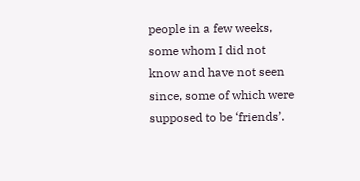people in a few weeks, some whom I did not know and have not seen since, some of which were supposed to be ‘friends’.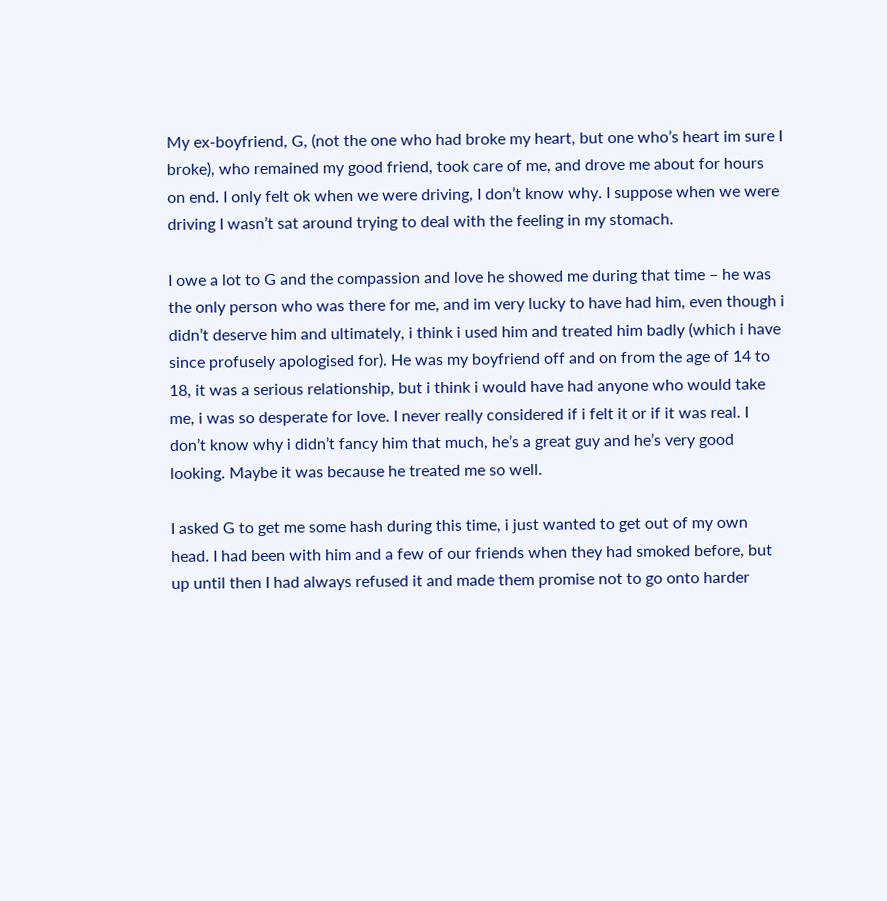My ex-boyfriend, G, (not the one who had broke my heart, but one who’s heart im sure I broke), who remained my good friend, took care of me, and drove me about for hours on end. I only felt ok when we were driving, I don’t know why. I suppose when we were driving I wasn’t sat around trying to deal with the feeling in my stomach.

I owe a lot to G and the compassion and love he showed me during that time – he was the only person who was there for me, and im very lucky to have had him, even though i didn’t deserve him and ultimately, i think i used him and treated him badly (which i have since profusely apologised for). He was my boyfriend off and on from the age of 14 to 18, it was a serious relationship, but i think i would have had anyone who would take me, i was so desperate for love. I never really considered if i felt it or if it was real. I don’t know why i didn’t fancy him that much, he’s a great guy and he’s very good looking. Maybe it was because he treated me so well.

I asked G to get me some hash during this time, i just wanted to get out of my own head. I had been with him and a few of our friends when they had smoked before, but up until then I had always refused it and made them promise not to go onto harder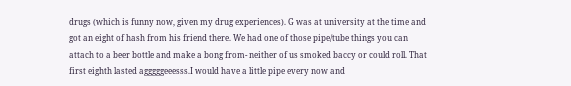drugs (which is funny now, given my drug experiences). G was at university at the time and got an eight of hash from his friend there. We had one of those pipe/tube things you can attach to a beer bottle and make a bong from- neither of us smoked baccy or could roll. That first eighth lasted agggggeeesss.I would have a little pipe every now and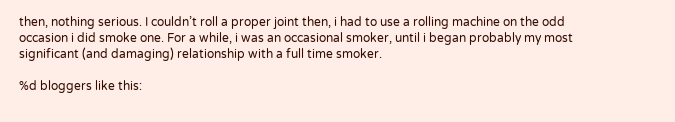then, nothing serious. I couldn’t roll a proper joint then, i had to use a rolling machine on the odd occasion i did smoke one. For a while, i was an occasional smoker, until i began probably my most significant (and damaging) relationship with a full time smoker.

%d bloggers like this: